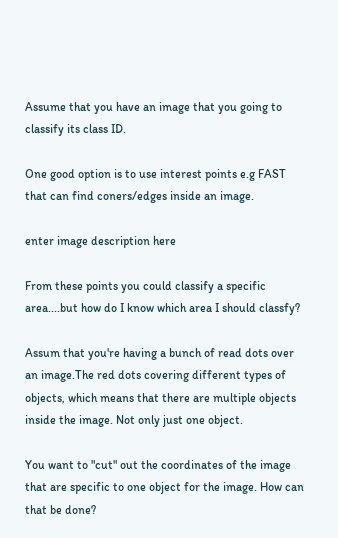Assume that you have an image that you going to classify its class ID.

One good option is to use interest points e.g FAST that can find coners/edges inside an image.

enter image description here

From these points you could classify a specific area....but how do I know which area I should classfy?

Assum that you're having a bunch of read dots over an image.The red dots covering different types of objects, which means that there are multiple objects inside the image. Not only just one object.

You want to "cut" out the coordinates of the image that are specific to one object for the image. How can that be done?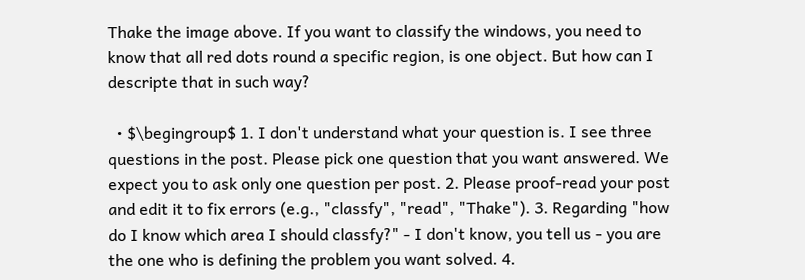Thake the image above. If you want to classify the windows, you need to know that all red dots round a specific region, is one object. But how can I descripte that in such way?

  • $\begingroup$ 1. I don't understand what your question is. I see three questions in the post. Please pick one question that you want answered. We expect you to ask only one question per post. 2. Please proof-read your post and edit it to fix errors (e.g., "classfy", "read", "Thake"). 3. Regarding "how do I know which area I should classfy?" - I don't know, you tell us - you are the one who is defining the problem you want solved. 4.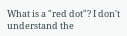What is a "red dot"? I don't understand the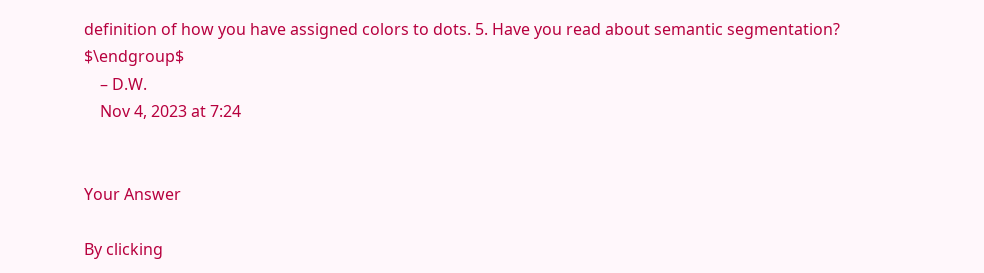definition of how you have assigned colors to dots. 5. Have you read about semantic segmentation? $\endgroup$
    – D.W.
    Nov 4, 2023 at 7:24


Your Answer

By clicking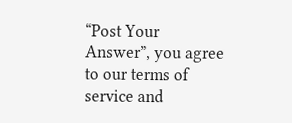“Post Your Answer”, you agree to our terms of service and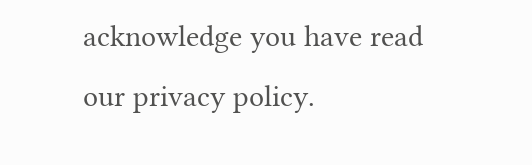acknowledge you have read our privacy policy.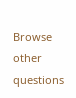Browse other questions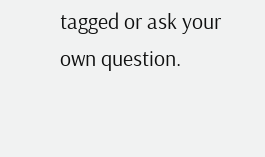tagged or ask your own question.